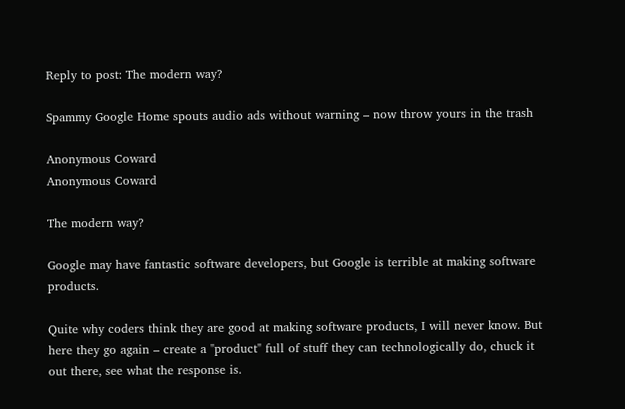Reply to post: The modern way?

Spammy Google Home spouts audio ads without warning – now throw yours in the trash

Anonymous Coward
Anonymous Coward

The modern way?

Google may have fantastic software developers, but Google is terrible at making software products.

Quite why coders think they are good at making software products, I will never know. But here they go again – create a "product" full of stuff they can technologically do, chuck it out there, see what the response is.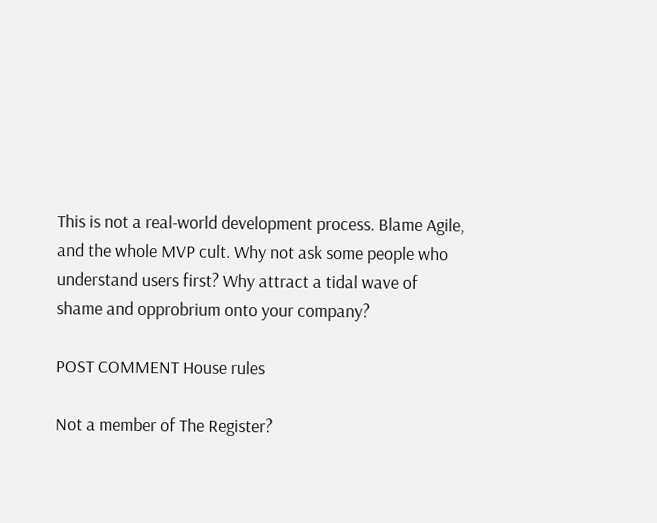This is not a real-world development process. Blame Agile, and the whole MVP cult. Why not ask some people who understand users first? Why attract a tidal wave of shame and opprobrium onto your company?

POST COMMENT House rules

Not a member of The Register?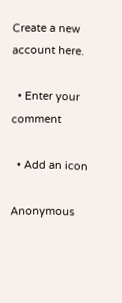Create a new account here.

  • Enter your comment

  • Add an icon

Anonymous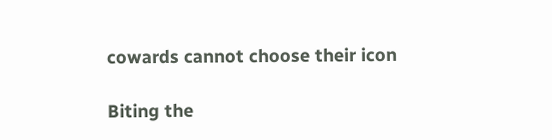cowards cannot choose their icon

Biting the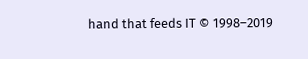hand that feeds IT © 1998–2019